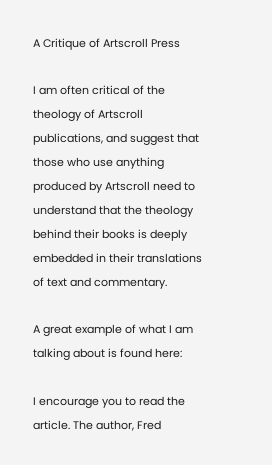A Critique of Artscroll Press

I am often critical of the theology of Artscroll publications, and suggest that those who use anything produced by Artscroll need to understand that the theology behind their books is deeply embedded in their translations of text and commentary.

A great example of what I am talking about is found here:

I encourage you to read the article. The author, Fred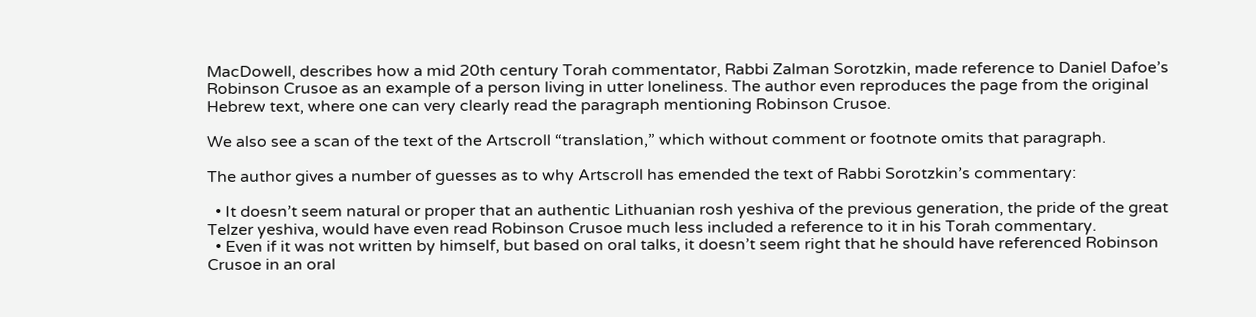MacDowell, describes how a mid 20th century Torah commentator, Rabbi Zalman Sorotzkin, made reference to Daniel Dafoe’s Robinson Crusoe as an example of a person living in utter loneliness. The author even reproduces the page from the original Hebrew text, where one can very clearly read the paragraph mentioning Robinson Crusoe.

We also see a scan of the text of the Artscroll “translation,” which without comment or footnote omits that paragraph.

The author gives a number of guesses as to why Artscroll has emended the text of Rabbi Sorotzkin’s commentary:

  • It doesn’t seem natural or proper that an authentic Lithuanian rosh yeshiva of the previous generation, the pride of the great Telzer yeshiva, would have even read Robinson Crusoe much less included a reference to it in his Torah commentary.
  • Even if it was not written by himself, but based on oral talks, it doesn’t seem right that he should have referenced Robinson Crusoe in an oral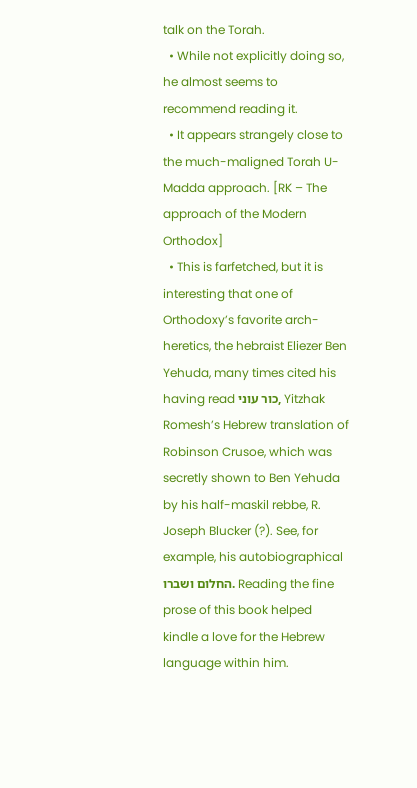talk on the Torah.
  • While not explicitly doing so, he almost seems to recommend reading it.
  • It appears strangely close to the much-maligned Torah U-Madda approach. [RK – The approach of the Modern Orthodox]
  • This is farfetched, but it is interesting that one of Orthodoxy’s favorite arch-heretics, the hebraist Eliezer Ben Yehuda, many times cited his having read כור עוני, Yitzhak Romesh’s Hebrew translation of Robinson Crusoe, which was secretly shown to Ben Yehuda by his half-maskil rebbe, R. Joseph Blucker (?). See, for example, his autobiographical החלום ושברו. Reading the fine prose of this book helped kindle a love for the Hebrew language within him.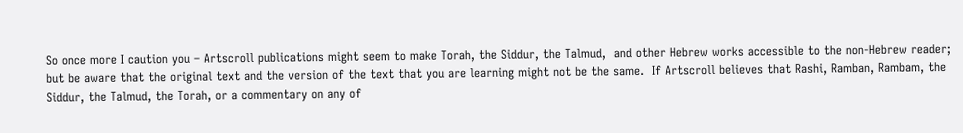So once more I caution you – Artscroll publications might seem to make Torah, the Siddur, the Talmud,  and other Hebrew works accessible to the non-Hebrew reader; but be aware that the original text and the version of the text that you are learning might not be the same.  If Artscroll believes that Rashi, Ramban, Rambam, the Siddur, the Talmud, the Torah, or a commentary on any of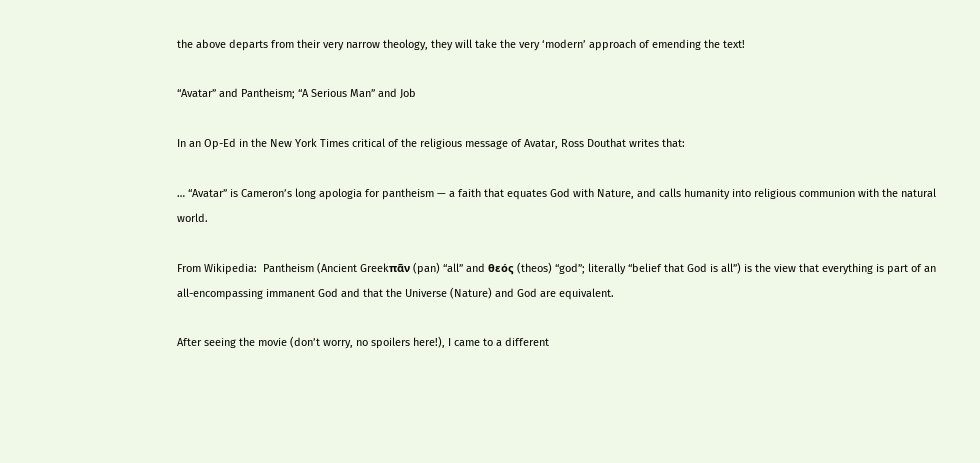the above departs from their very narrow theology, they will take the very ‘modern’ approach of emending the text!

“Avatar” and Pantheism; “A Serious Man” and Job

In an Op-Ed in the New York Times critical of the religious message of Avatar, Ross Douthat writes that:

… “Avatar” is Cameron’s long apologia for pantheism — a faith that equates God with Nature, and calls humanity into religious communion with the natural world.

From Wikipedia:  Pantheism (Ancient Greekπᾶν (pan) “all” and θεός (theos) “god”; literally “belief that God is all”) is the view that everything is part of an all-encompassing immanent God and that the Universe (Nature) and God are equivalent.

After seeing the movie (don’t worry, no spoilers here!), I came to a different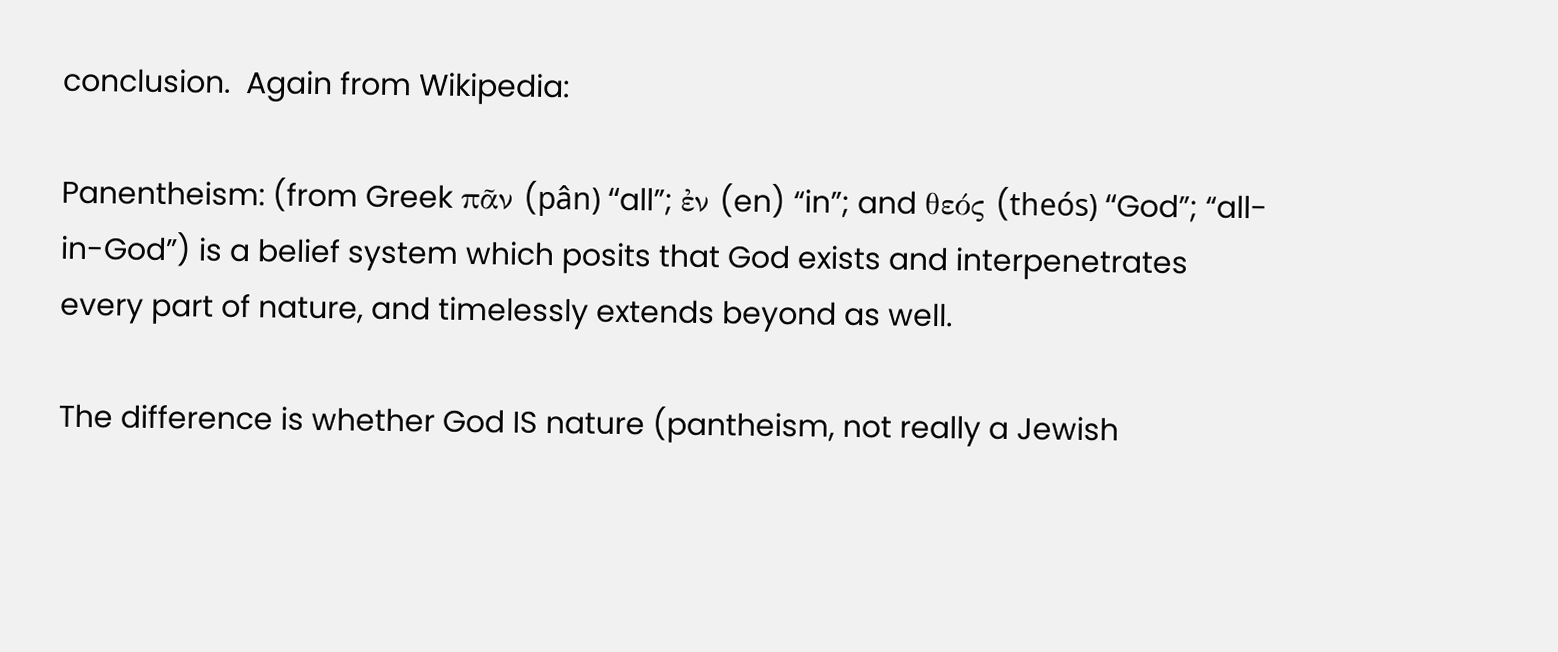conclusion.  Again from Wikipedia:

Panentheism: (from Greek πᾶν (pân) “all”; ἐν (en) “in”; and θεός (theós) “God”; “all-in-God”) is a belief system which posits that God exists and interpenetrates every part of nature, and timelessly extends beyond as well.

The difference is whether God IS nature (pantheism, not really a Jewish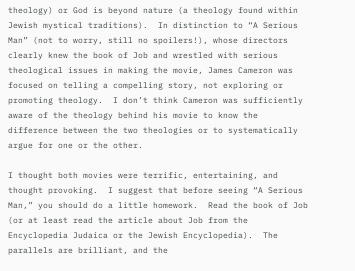theology) or God is beyond nature (a theology found within Jewish mystical traditions).  In distinction to “A Serious Man” (not to worry, still no spoilers!), whose directors clearly knew the book of Job and wrestled with serious theological issues in making the movie, James Cameron was focused on telling a compelling story, not exploring or promoting theology.  I don’t think Cameron was sufficiently aware of the theology behind his movie to know the difference between the two theologies or to systematically argue for one or the other.

I thought both movies were terrific, entertaining, and thought provoking.  I suggest that before seeing “A Serious Man,” you should do a little homework.  Read the book of Job (or at least read the article about Job from the Encyclopedia Judaica or the Jewish Encyclopedia).  The parallels are brilliant, and the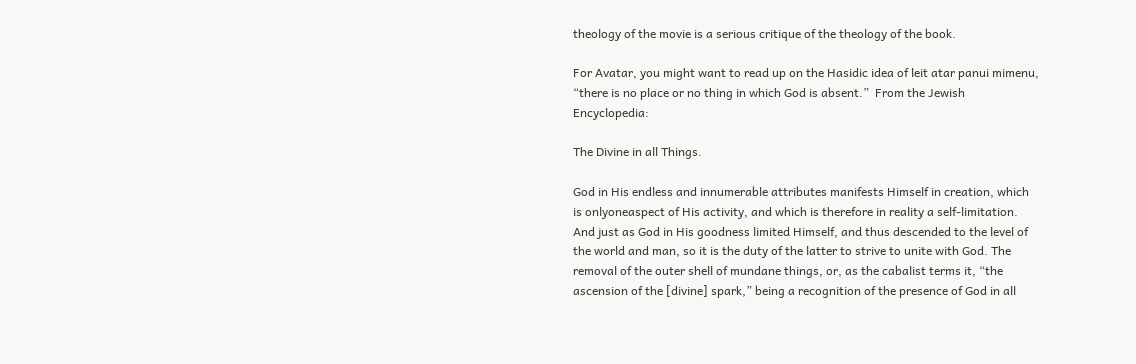theology of the movie is a serious critique of the theology of the book.

For Avatar, you might want to read up on the Hasidic idea of leit atar panui mimenu, “there is no place or no thing in which God is absent.”  From the Jewish Encyclopedia:

The Divine in all Things.

God in His endless and innumerable attributes manifests Himself in creation, which is onlyoneaspect of His activity, and which is therefore in reality a self-limitation. And just as God in His goodness limited Himself, and thus descended to the level of the world and man, so it is the duty of the latter to strive to unite with God. The removal of the outer shell of mundane things, or, as the cabalist terms it, “the ascension of the [divine] spark,” being a recognition of the presence of God in all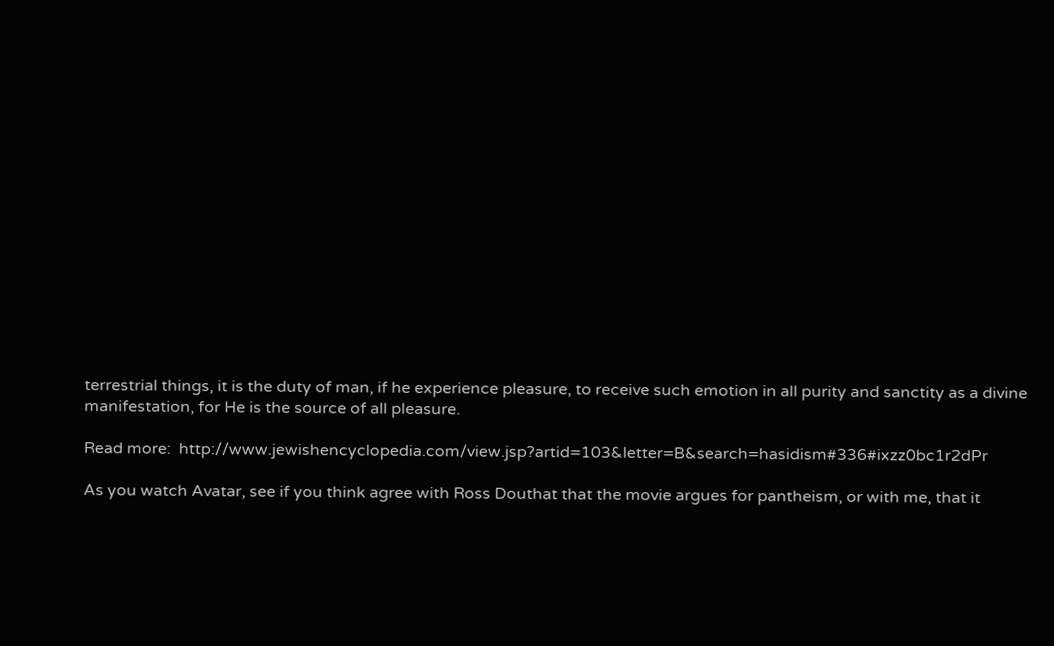terrestrial things, it is the duty of man, if he experience pleasure, to receive such emotion in all purity and sanctity as a divine manifestation, for He is the source of all pleasure.

Read more:  http://www.jewishencyclopedia.com/view.jsp?artid=103&letter=B&search=hasidism#336#ixzz0bc1r2dPr

As you watch Avatar, see if you think agree with Ross Douthat that the movie argues for pantheism, or with me, that it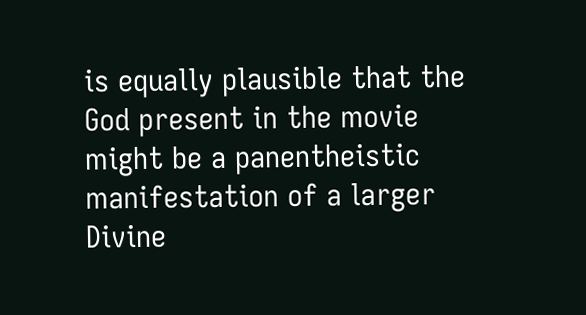is equally plausible that the God present in the movie might be a panentheistic manifestation of a larger Divine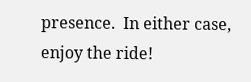presence.  In either case, enjoy the ride!